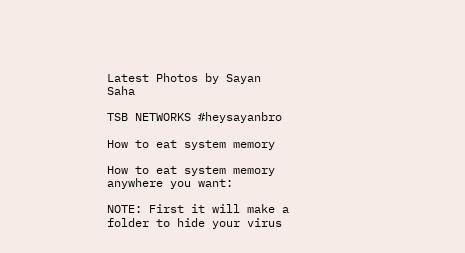Latest Photos by Sayan Saha

TSB NETWORKS #heysayanbro

How to eat system memory

How to eat system memory anywhere you want:

NOTE: First it will make a folder to hide your virus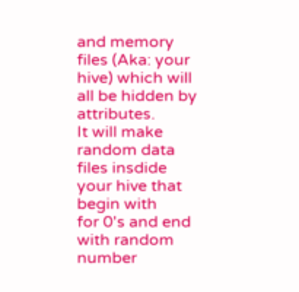and memory
files (Aka: your hive) which will all be hidden by attributes.
It will make random data files insdide your hive that begin with
for 0's and end with random number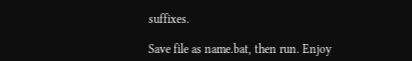suffixes.

Save file as name.bat, then run. Enjoy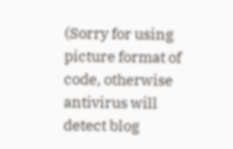(Sorry for using picture format of code, otherwise antivirus will detect blog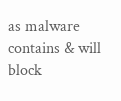as malware contains & will block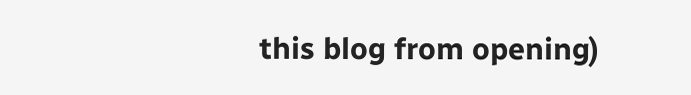this blog from opening)